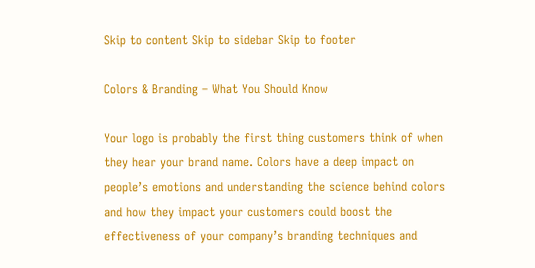Skip to content Skip to sidebar Skip to footer

Colors & Branding – What You Should Know

Your logo is probably the first thing customers think of when they hear your brand name. Colors have a deep impact on people’s emotions and understanding the science behind colors and how they impact your customers could boost the effectiveness of your company’s branding techniques and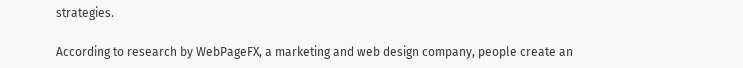strategies.

According to research by WebPageFX, a marketing and web design company, people create an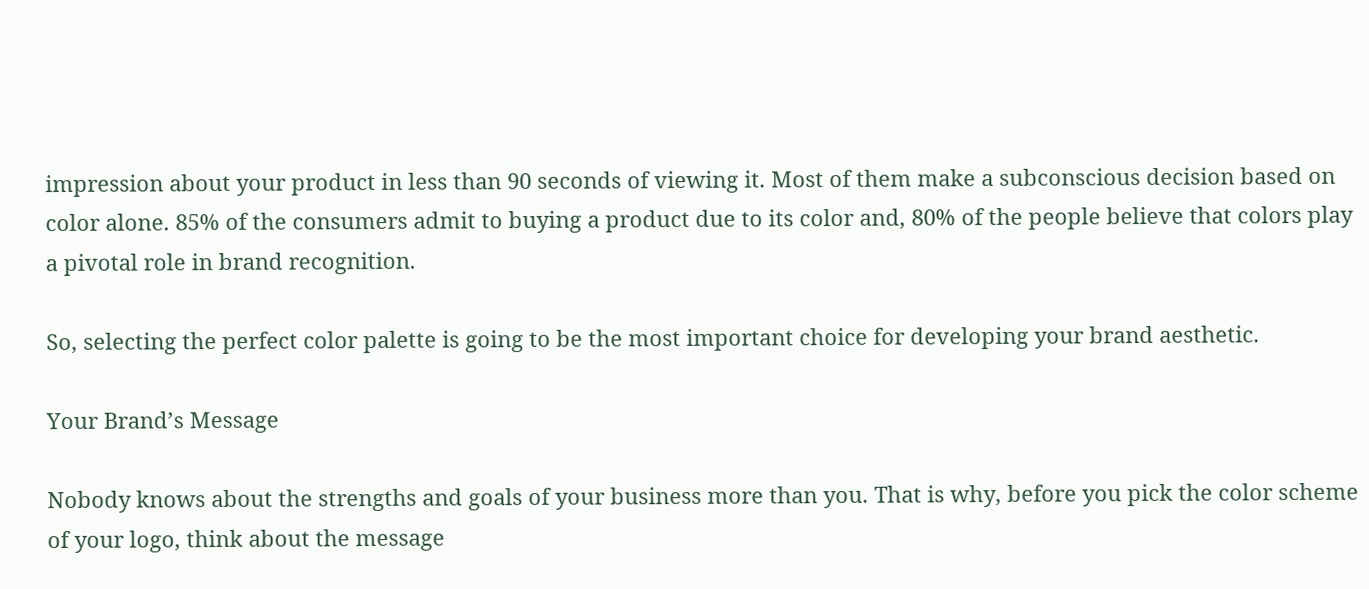impression about your product in less than 90 seconds of viewing it. Most of them make a subconscious decision based on color alone. 85% of the consumers admit to buying a product due to its color and, 80% of the people believe that colors play a pivotal role in brand recognition.

So, selecting the perfect color palette is going to be the most important choice for developing your brand aesthetic.

Your Brand’s Message

Nobody knows about the strengths and goals of your business more than you. That is why, before you pick the color scheme of your logo, think about the message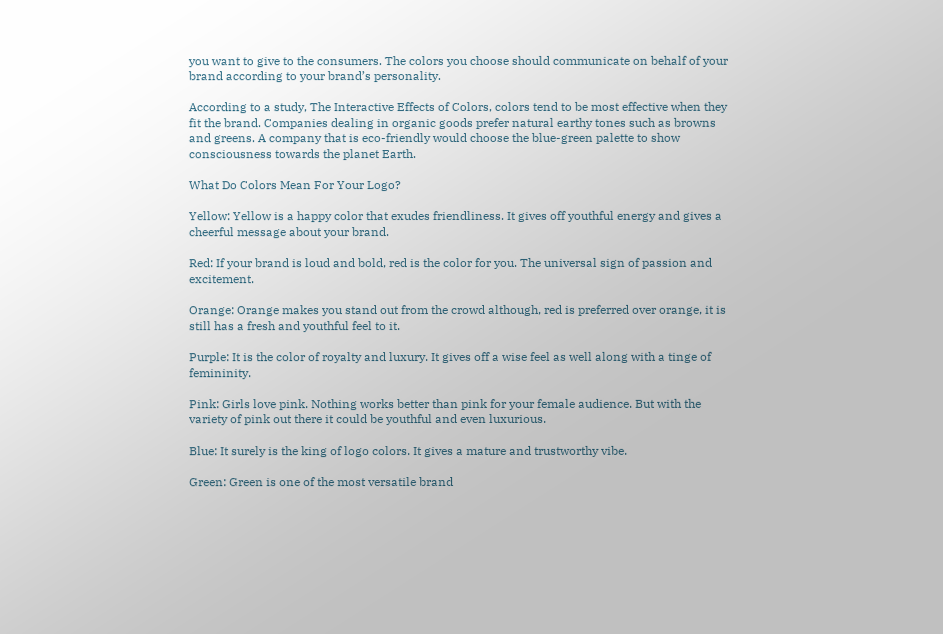you want to give to the consumers. The colors you choose should communicate on behalf of your brand according to your brand’s personality.

According to a study, The Interactive Effects of Colors, colors tend to be most effective when they fit the brand. Companies dealing in organic goods prefer natural earthy tones such as browns and greens. A company that is eco-friendly would choose the blue-green palette to show consciousness towards the planet Earth.

What Do Colors Mean For Your Logo?

Yellow: Yellow is a happy color that exudes friendliness. It gives off youthful energy and gives a cheerful message about your brand.

Red: If your brand is loud and bold, red is the color for you. The universal sign of passion and excitement.

Orange: Orange makes you stand out from the crowd although, red is preferred over orange, it is still has a fresh and youthful feel to it.

Purple: It is the color of royalty and luxury. It gives off a wise feel as well along with a tinge of femininity.

Pink: Girls love pink. Nothing works better than pink for your female audience. But with the variety of pink out there it could be youthful and even luxurious.

Blue: It surely is the king of logo colors. It gives a mature and trustworthy vibe.

Green: Green is one of the most versatile brand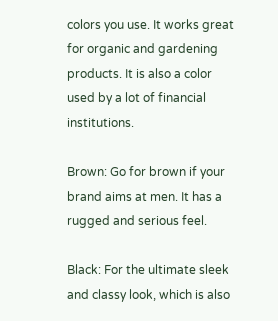colors you use. It works great for organic and gardening products. It is also a color used by a lot of financial institutions.

Brown: Go for brown if your brand aims at men. It has a rugged and serious feel.

Black: For the ultimate sleek and classy look, which is also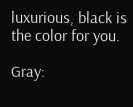luxurious, black is the color for you.

Gray: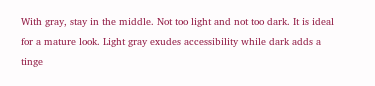With gray, stay in the middle. Not too light and not too dark. It is ideal for a mature look. Light gray exudes accessibility while dark adds a tinge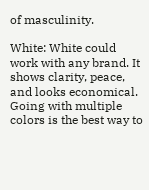of masculinity.

White: White could work with any brand. It shows clarity, peace, and looks economical. Going with multiple colors is the best way to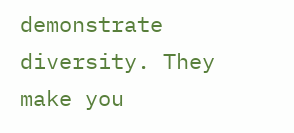demonstrate diversity. They make you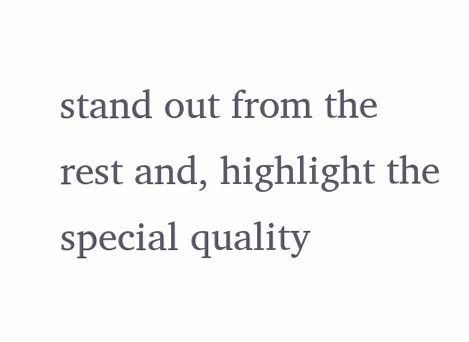stand out from the rest and, highlight the special quality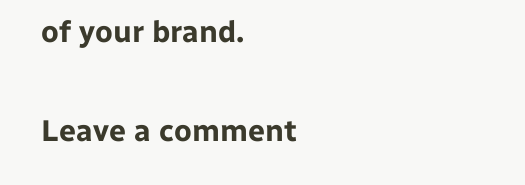of your brand.


Leave a comment